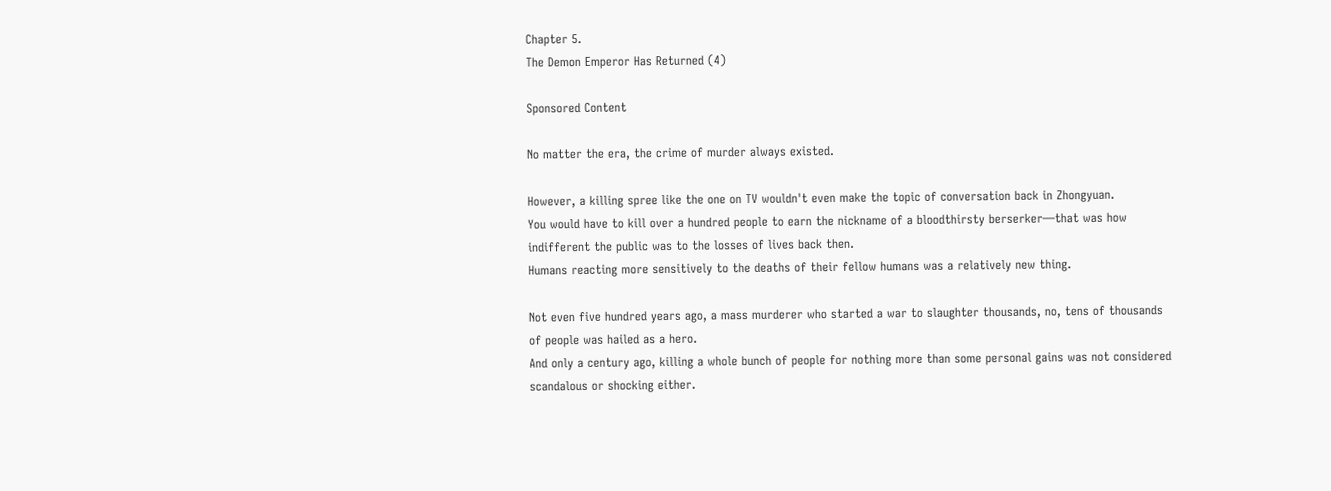Chapter 5.
The Demon Emperor Has Returned (4)

Sponsored Content

No matter the era, the crime of murder always existed.

However, a killing spree like the one on TV wouldn't even make the topic of conversation back in Zhongyuan.
You would have to kill over a hundred people to earn the nickname of a bloodthirsty berserker—that was how indifferent the public was to the losses of lives back then.
Humans reacting more sensitively to the deaths of their fellow humans was a relatively new thing.

Not even five hundred years ago, a mass murderer who started a war to slaughter thousands, no, tens of thousands of people was hailed as a hero.
And only a century ago, killing a whole bunch of people for nothing more than some personal gains was not considered scandalous or shocking either.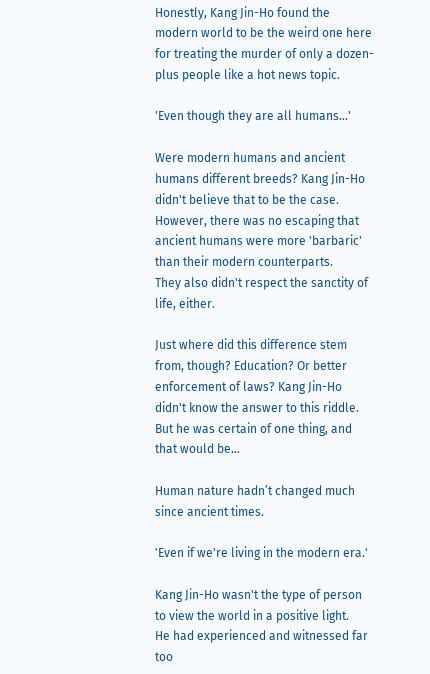Honestly, Kang Jin-Ho found the modern world to be the weird one here for treating the murder of only a dozen-plus people like a hot news topic.

'Even though they are all humans…'

Were modern humans and ancient humans different breeds? Kang Jin-Ho didn't believe that to be the case.
However, there was no escaping that ancient humans were more 'barbaric' than their modern counterparts.
They also didn't respect the sanctity of life, either.

Just where did this difference stem from, though? Education? Or better enforcement of laws? Kang Jin-Ho didn't know the answer to this riddle.
But he was certain of one thing, and that would be…

Human nature hadn’t changed much since ancient times.

'Even if we're living in the modern era.'

Kang Jin-Ho wasn't the type of person to view the world in a positive light.
He had experienced and witnessed far too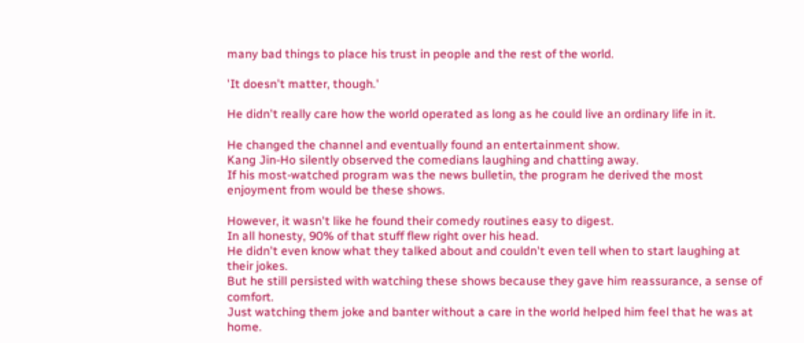many bad things to place his trust in people and the rest of the world.

'It doesn't matter, though.'

He didn't really care how the world operated as long as he could live an ordinary life in it.

He changed the channel and eventually found an entertainment show.
Kang Jin-Ho silently observed the comedians laughing and chatting away.
If his most-watched program was the news bulletin, the program he derived the most enjoyment from would be these shows.

However, it wasn't like he found their comedy routines easy to digest.
In all honesty, 90% of that stuff flew right over his head.
He didn't even know what they talked about and couldn't even tell when to start laughing at their jokes.
But he still persisted with watching these shows because they gave him reassurance, a sense of comfort.
Just watching them joke and banter without a care in the world helped him feel that he was at home.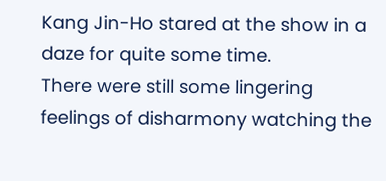Kang Jin-Ho stared at the show in a daze for quite some time.
There were still some lingering feelings of disharmony watching the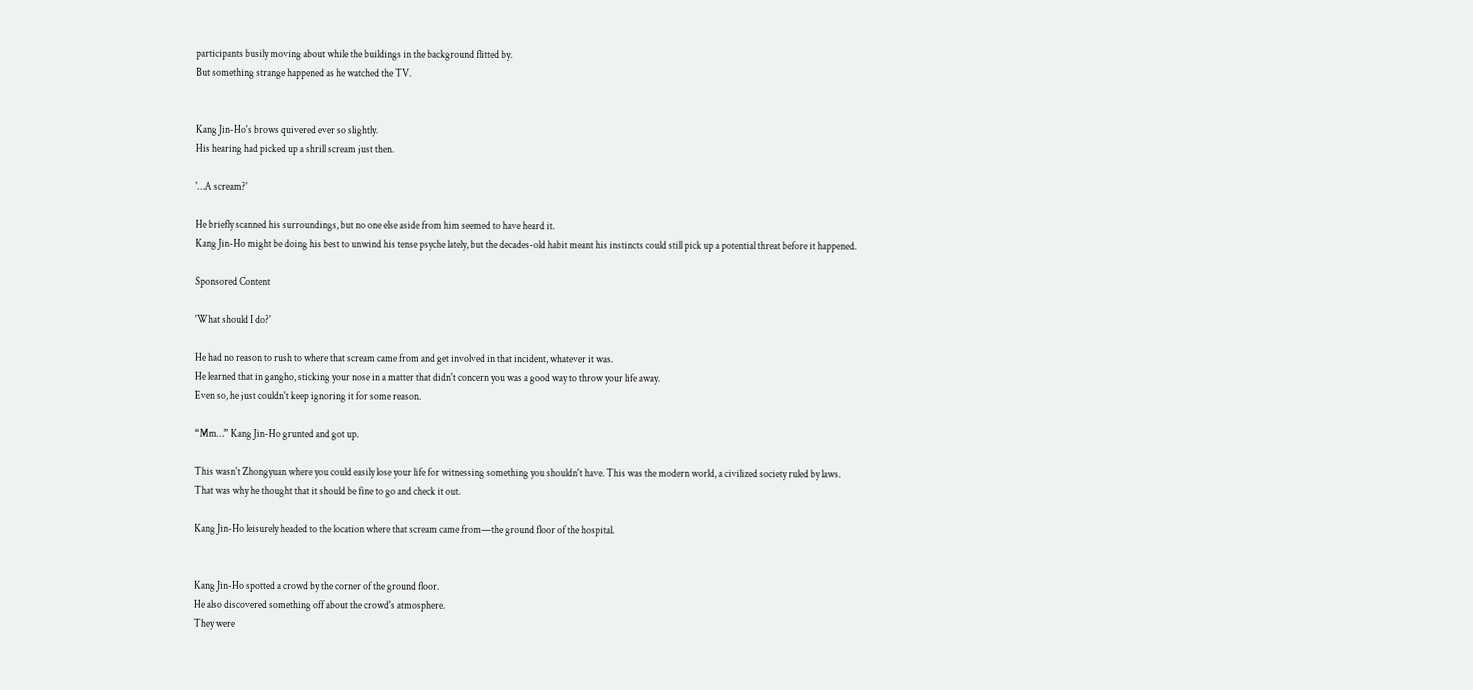participants busily moving about while the buildings in the background flitted by.
But something strange happened as he watched the TV.


Kang Jin-Ho's brows quivered ever so slightly.
His hearing had picked up a shrill scream just then.

'…A scream?'

He briefly scanned his surroundings, but no one else aside from him seemed to have heard it.
Kang Jin-Ho might be doing his best to unwind his tense psyche lately, but the decades-old habit meant his instincts could still pick up a potential threat before it happened.

Sponsored Content

'What should I do?'

He had no reason to rush to where that scream came from and get involved in that incident, whatever it was.
He learned that in gangho, sticking your nose in a matter that didn't concern you was a good way to throw your life away.
Even so, he just couldn't keep ignoring it for some reason.

“Mm…” Kang Jin-Ho grunted and got up.

This wasn't Zhongyuan where you could easily lose your life for witnessing something you shouldn't have. This was the modern world, a civilized society ruled by laws.
That was why he thought that it should be fine to go and check it out.

Kang Jin-Ho leisurely headed to the location where that scream came from—the ground floor of the hospital.


Kang Jin-Ho spotted a crowd by the corner of the ground floor.
He also discovered something off about the crowd's atmosphere.
They were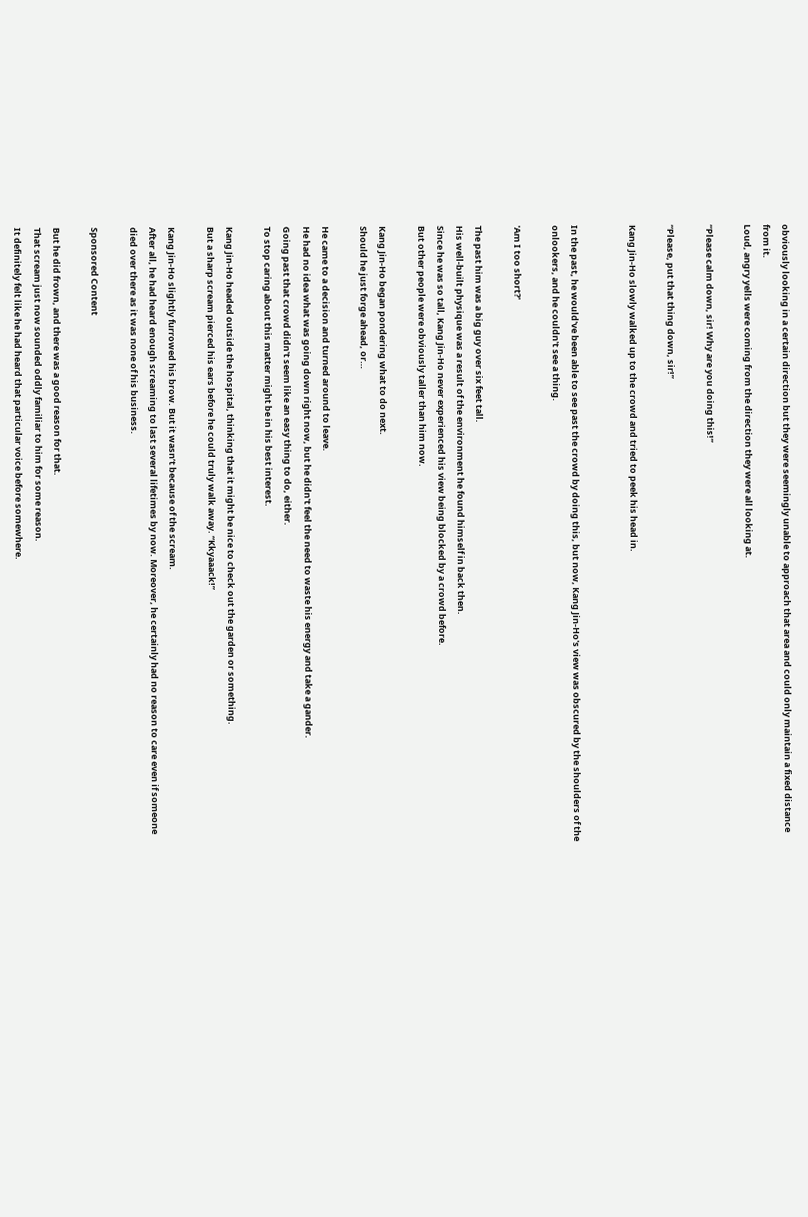obviously looking in a certain direction but they were seemingly unable to approach that area and could only maintain a fixed distance from it.
Loud, angry yells were coming from the direction they were all looking at.

“Please calm down, sir! Why are you doing this!”

“Please, put that thing down, sir!”

Kang Jin-Ho slowly walked up to the crowd and tried to peek his head in.


In the past, he would've been able to see past the crowd by doing this, but now, Kang Jin-Ho's view was obscured by the shoulders of the onlookers, and he couldn't see a thing.

'Am I too short?'

The past him was a big guy over six feet tall.
His well-built physique was a result of the environment he found himself in back then.
Since he was so tall, Kang Jin-Ho never experienced his view being blocked by a crowd before.
But other people were obviously taller than him now.

Kang Jin-Ho began pondering what to do next.
Should he just forge ahead, or…

He came to a decision and turned around to leave.
He had no idea what was going down right now, but he didn't feel the need to waste his energy and take a gander.
Going past that crowd didn't seem like an easy thing to do, either.
To stop caring about this matter might be in his best interest.

Kang Jin-Ho headed outside the hospital, thinking that it might be nice to check out the garden or something.
But a sharp scream pierced his ears before he could truly walk away. “Kkyaaack!”

Kang Jin-Ho slightly furrowed his brow. But it wasn’t because of the scream.
After all, he had heard enough screaming to last several lifetimes by now. Moreover, he certainly had no reason to care even if someone died over there as it was none of his business.

Sponsored Content

But he did frown, and there was a good reason for that.
That scream just now sounded oddly familiar to him for some reason.
It definitely felt like he had heard that particular voice before somewhere.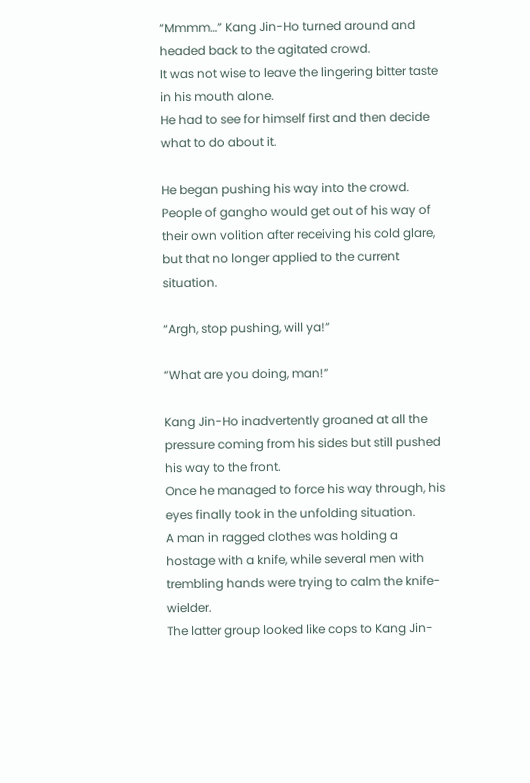“Mmmm…” Kang Jin-Ho turned around and headed back to the agitated crowd.
It was not wise to leave the lingering bitter taste in his mouth alone.
He had to see for himself first and then decide what to do about it.

He began pushing his way into the crowd.
People of gangho would get out of his way of their own volition after receiving his cold glare, but that no longer applied to the current situation.

“Argh, stop pushing, will ya!”

“What are you doing, man!”

Kang Jin-Ho inadvertently groaned at all the pressure coming from his sides but still pushed his way to the front.
Once he managed to force his way through, his eyes finally took in the unfolding situation.
A man in ragged clothes was holding a hostage with a knife, while several men with trembling hands were trying to calm the knife-wielder.
The latter group looked like cops to Kang Jin-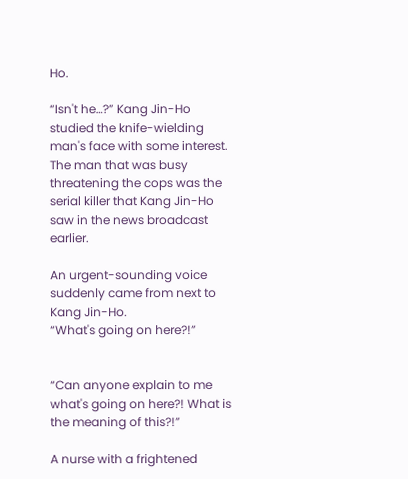Ho.

“Isn't he…?” Kang Jin-Ho studied the knife-wielding man's face with some interest.
The man that was busy threatening the cops was the serial killer that Kang Jin-Ho saw in the news broadcast earlier.

An urgent-sounding voice suddenly came from next to Kang Jin-Ho.
“What's going on here?!”


“Can anyone explain to me what's going on here?! What is the meaning of this?!”

A nurse with a frightened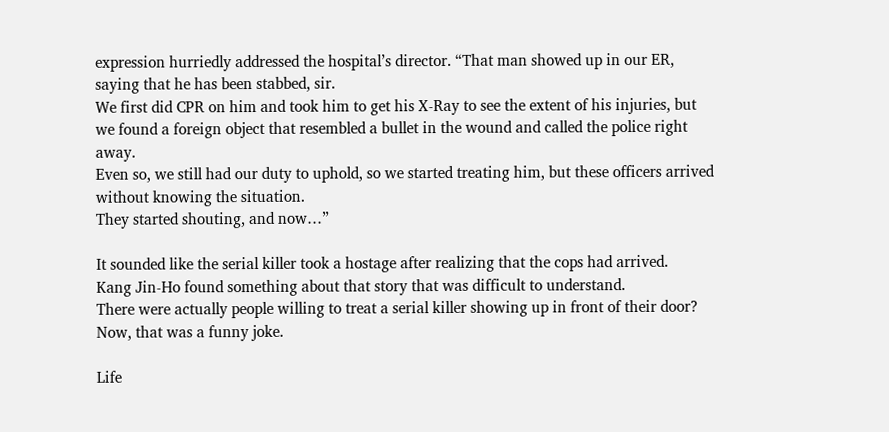expression hurriedly addressed the hospital’s director. “That man showed up in our ER, saying that he has been stabbed, sir.
We first did CPR on him and took him to get his X-Ray to see the extent of his injuries, but we found a foreign object that resembled a bullet in the wound and called the police right away.
Even so, we still had our duty to uphold, so we started treating him, but these officers arrived without knowing the situation.
They started shouting, and now…”

It sounded like the serial killer took a hostage after realizing that the cops had arrived.
Kang Jin-Ho found something about that story that was difficult to understand.
There were actually people willing to treat a serial killer showing up in front of their door? Now, that was a funny joke.

Life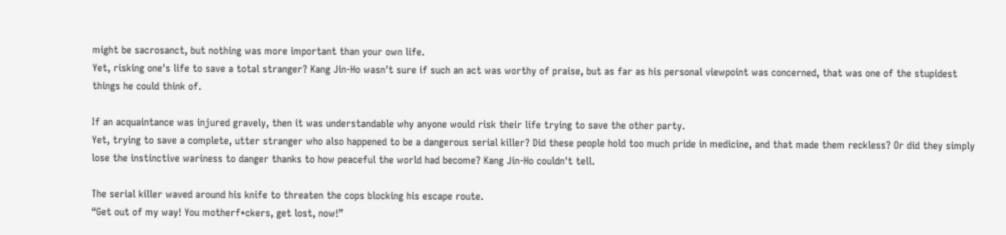might be sacrosanct, but nothing was more important than your own life.
Yet, risking one's life to save a total stranger? Kang Jin-Ho wasn't sure if such an act was worthy of praise, but as far as his personal viewpoint was concerned, that was one of the stupidest things he could think of.

If an acquaintance was injured gravely, then it was understandable why anyone would risk their life trying to save the other party.
Yet, trying to save a complete, utter stranger who also happened to be a dangerous serial killer? Did these people hold too much pride in medicine, and that made them reckless? Or did they simply lose the instinctive wariness to danger thanks to how peaceful the world had become? Kang Jin-Ho couldn't tell.

The serial killer waved around his knife to threaten the cops blocking his escape route.
“Get out of my way! You motherf*ckers, get lost, now!”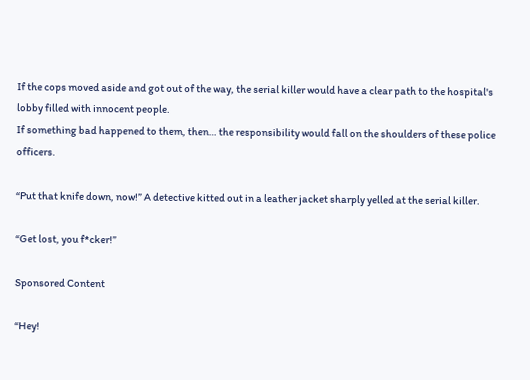If the cops moved aside and got out of the way, the serial killer would have a clear path to the hospital's lobby filled with innocent people.
If something bad happened to them, then… the responsibility would fall on the shoulders of these police officers.

“Put that knife down, now!” A detective kitted out in a leather jacket sharply yelled at the serial killer.

“Get lost, you f*cker!”

Sponsored Content

“Hey!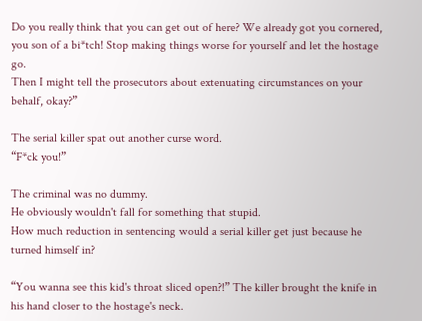Do you really think that you can get out of here? We already got you cornered, you son of a bi*tch! Stop making things worse for yourself and let the hostage go.
Then I might tell the prosecutors about extenuating circumstances on your behalf, okay?”

The serial killer spat out another curse word.
“F*ck you!”

The criminal was no dummy.
He obviously wouldn't fall for something that stupid.
How much reduction in sentencing would a serial killer get just because he turned himself in?

“You wanna see this kid's throat sliced open?!” The killer brought the knife in his hand closer to the hostage's neck.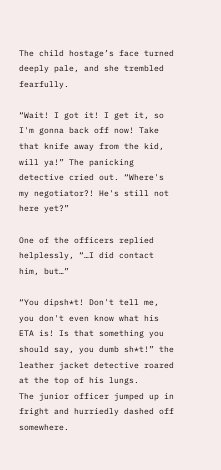The child hostage’s face turned deeply pale, and she trembled fearfully.

“Wait! I got it! I get it, so I'm gonna back off now! Take that knife away from the kid, will ya!” The panicking detective cried out. “Where's my negotiator?! He's still not here yet?”

One of the officers replied helplessly, “…I did contact him, but…”

“You dipsh*t! Don't tell me, you don't even know what his ETA is! Is that something you should say, you dumb sh*t!” the leather jacket detective roared at the top of his lungs.
The junior officer jumped up in fright and hurriedly dashed off somewhere.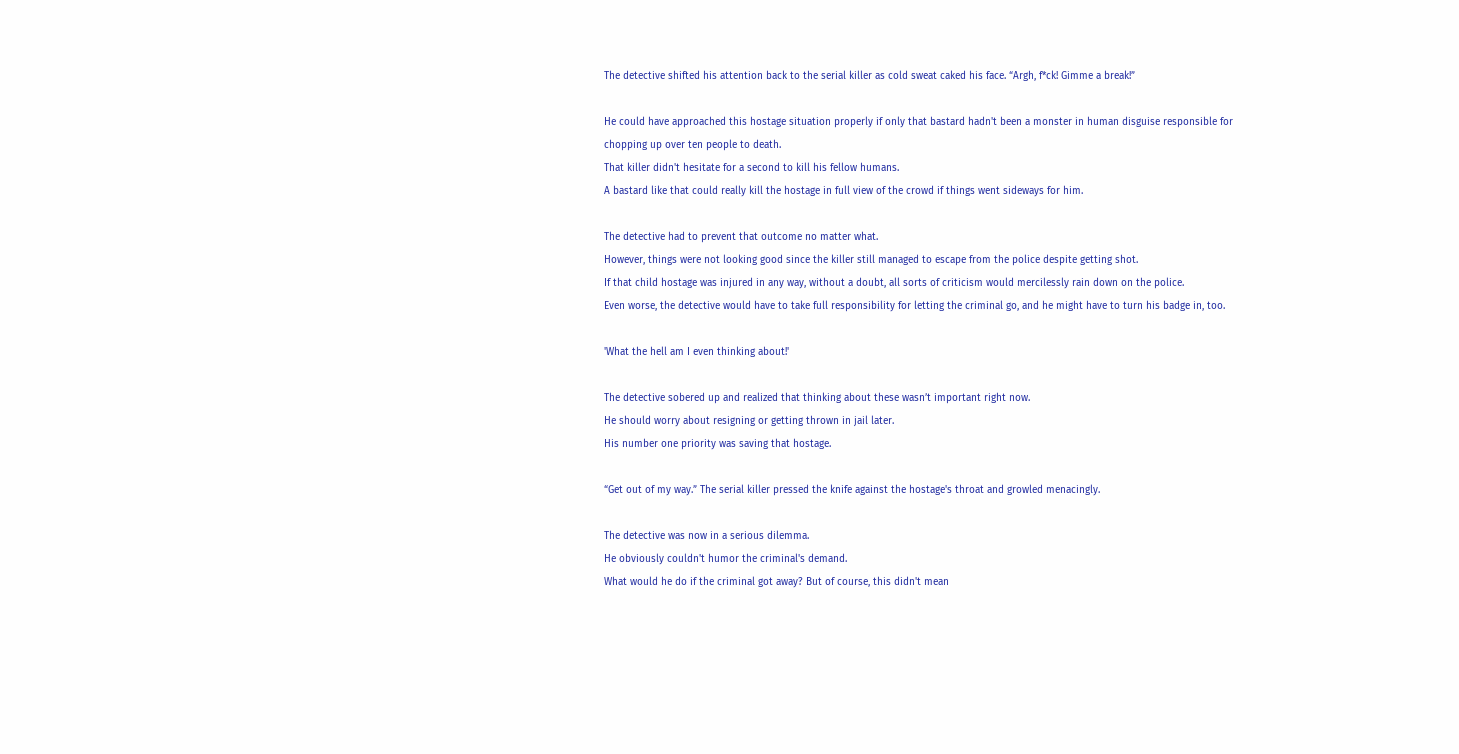The detective shifted his attention back to the serial killer as cold sweat caked his face. “Argh, f*ck! Gimme a break!”

He could have approached this hostage situation properly if only that bastard hadn't been a monster in human disguise responsible for chopping up over ten people to death.
That killer didn't hesitate for a second to kill his fellow humans.
A bastard like that could really kill the hostage in full view of the crowd if things went sideways for him.

The detective had to prevent that outcome no matter what.
However, things were not looking good since the killer still managed to escape from the police despite getting shot.
If that child hostage was injured in any way, without a doubt, all sorts of criticism would mercilessly rain down on the police.
Even worse, the detective would have to take full responsibility for letting the criminal go, and he might have to turn his badge in, too.

'What the hell am I even thinking about!'

The detective sobered up and realized that thinking about these wasn’t important right now.
He should worry about resigning or getting thrown in jail later.
His number one priority was saving that hostage.

“Get out of my way.” The serial killer pressed the knife against the hostage's throat and growled menacingly.

The detective was now in a serious dilemma.
He obviously couldn't humor the criminal's demand.
What would he do if the criminal got away? But of course, this didn't mean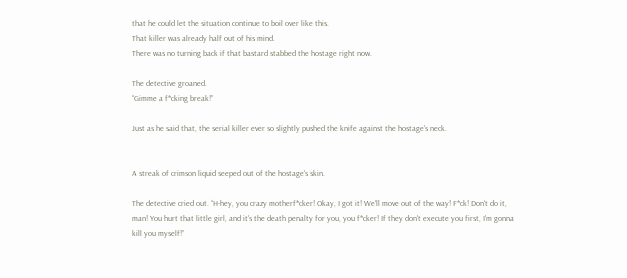that he could let the situation continue to boil over like this.
That killer was already half out of his mind.
There was no turning back if that bastard stabbed the hostage right now.

The detective groaned.
“Gimme a f*cking break!”

Just as he said that, the serial killer ever so slightly pushed the knife against the hostage's neck.


A streak of crimson liquid seeped out of the hostage's skin.

The detective cried out. “H-hey, you crazy motherf*cker! Okay, I got it! We'll move out of the way! F*ck! Don't do it, man! You hurt that little girl, and it's the death penalty for you, you f*cker! If they don't execute you first, I'm gonna kill you myself!”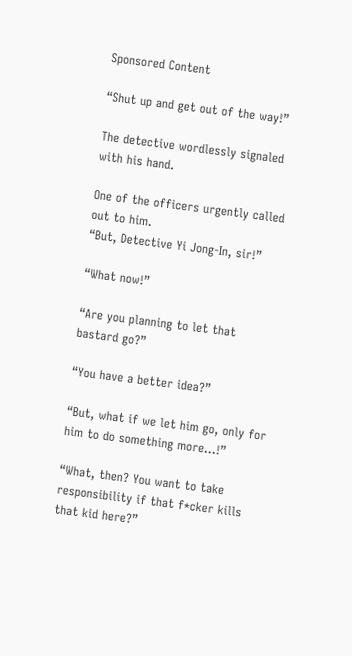Sponsored Content

“Shut up and get out of the way!”

The detective wordlessly signaled with his hand.

One of the officers urgently called out to him.
“But, Detective Yi Jong-In, sir!”

“What now!”

“Are you planning to let that bastard go?”

“You have a better idea?”

“But, what if we let him go, only for him to do something more…!”

“What, then? You want to take responsibility if that f*cker kills that kid here?”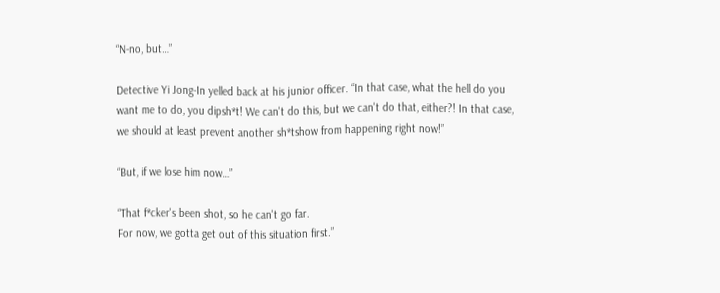“N-no, but…”

Detective Yi Jong-In yelled back at his junior officer. “In that case, what the hell do you want me to do, you dipsh*t! We can't do this, but we can't do that, either?! In that case, we should at least prevent another sh*tshow from happening right now!”

“But, if we lose him now…”

“That f*cker's been shot, so he can't go far.
For now, we gotta get out of this situation first.”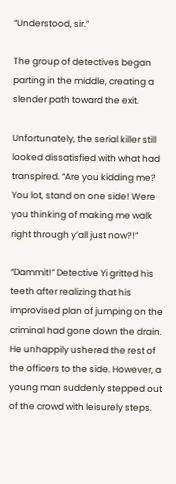“Understood, sir.”

The group of detectives began parting in the middle, creating a slender path toward the exit.

Unfortunately, the serial killer still looked dissatisfied with what had transpired. “Are you kidding me? You lot, stand on one side! Were you thinking of making me walk right through y’all just now?!”

“Dammit!” Detective Yi gritted his teeth after realizing that his improvised plan of jumping on the criminal had gone down the drain.
He unhappily ushered the rest of the officers to the side. However, a young man suddenly stepped out of the crowd with leisurely steps.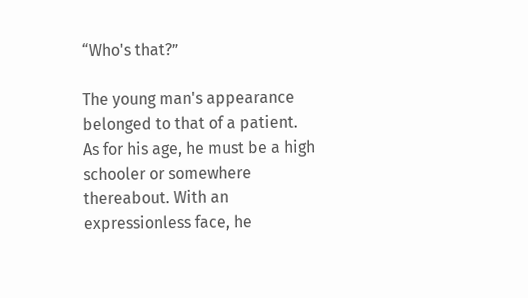“Who's that?”

The young man's appearance belonged to that of a patient.
As for his age, he must be a high schooler or somewhere thereabout. With an expressionless face, he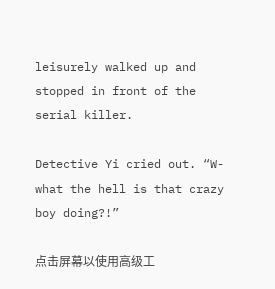leisurely walked up and stopped in front of the serial killer.

Detective Yi cried out. “W-what the hell is that crazy boy doing?!”

点击屏幕以使用高级工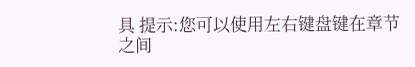具 提示:您可以使用左右键盘键在章节之间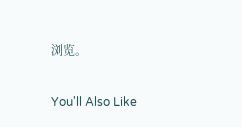浏览。

You'll Also Like